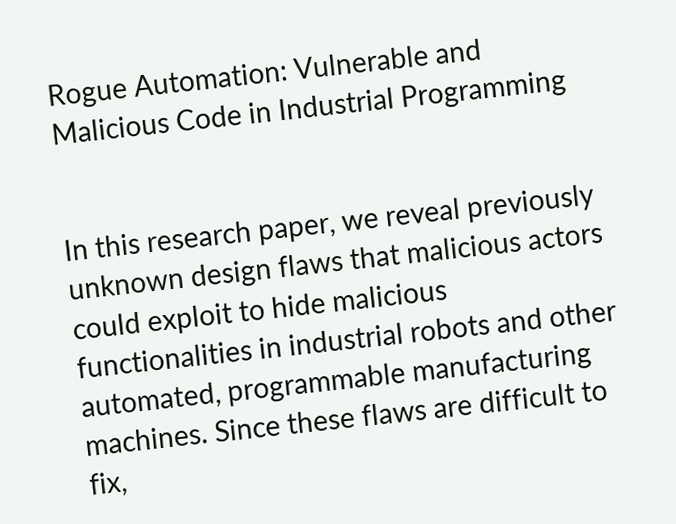Rogue Automation: Vulnerable and Malicious Code in Industrial Programming


In this research paper, we reveal previously unknown design flaws that malicious actors could exploit to hide malicious functionalities in industrial robots and other automated, programmable manufacturing machines. Since these flaws are difficult to fix,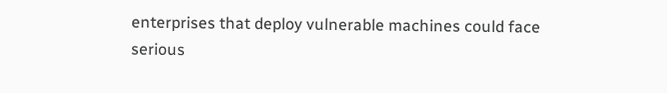enterprises that deploy vulnerable machines could face serious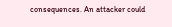consequences. An attacker could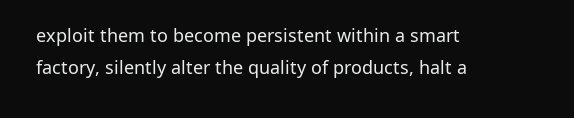exploit them to become persistent within a smart factory, silently alter the quality of products, halt a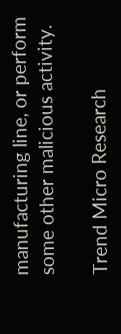manufacturing line, or perform some other malicious activity.

Trend Micro Research